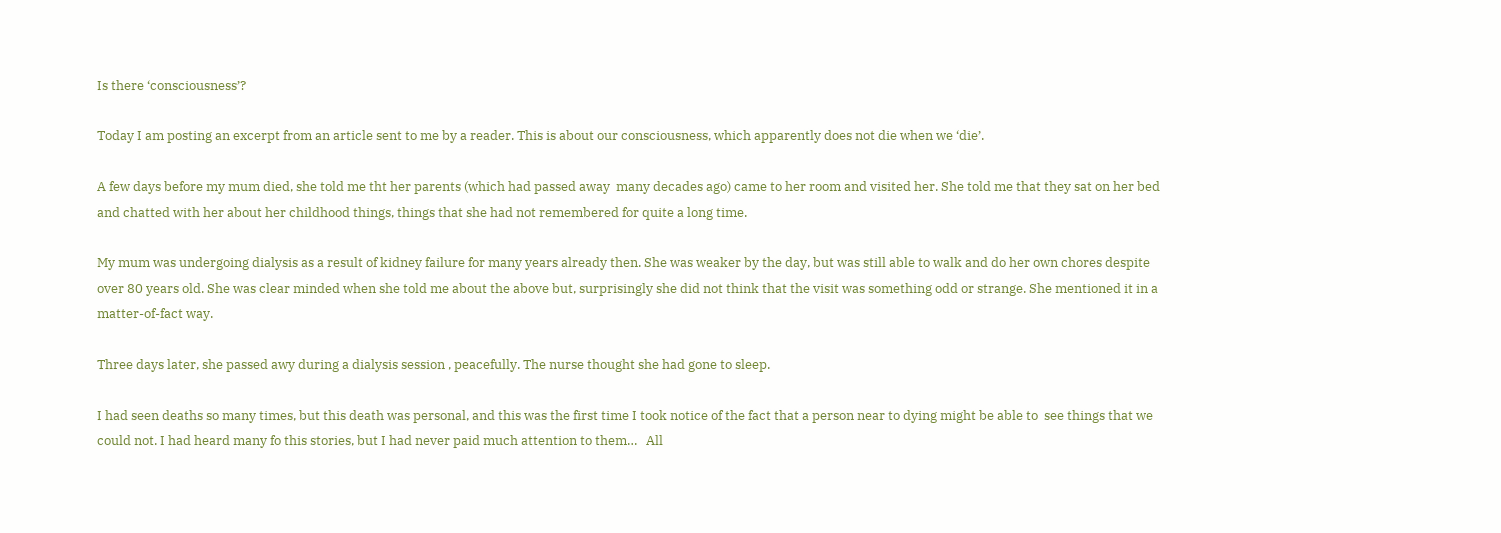Is there ‘consciousness’?

Today I am posting an excerpt from an article sent to me by a reader. This is about our consciousness, which apparently does not die when we ‘die’.

A few days before my mum died, she told me tht her parents (which had passed away  many decades ago) came to her room and visited her. She told me that they sat on her bed and chatted with her about her childhood things, things that she had not remembered for quite a long time.

My mum was undergoing dialysis as a result of kidney failure for many years already then. She was weaker by the day, but was still able to walk and do her own chores despite over 80 years old. She was clear minded when she told me about the above but, surprisingly she did not think that the visit was something odd or strange. She mentioned it in a matter-of-fact way.

Three days later, she passed awy during a dialysis session , peacefully. The nurse thought she had gone to sleep.

I had seen deaths so many times, but this death was personal, and this was the first time I took notice of the fact that a person near to dying might be able to  see things that we could not. I had heard many fo this stories, but I had never paid much attention to them…   All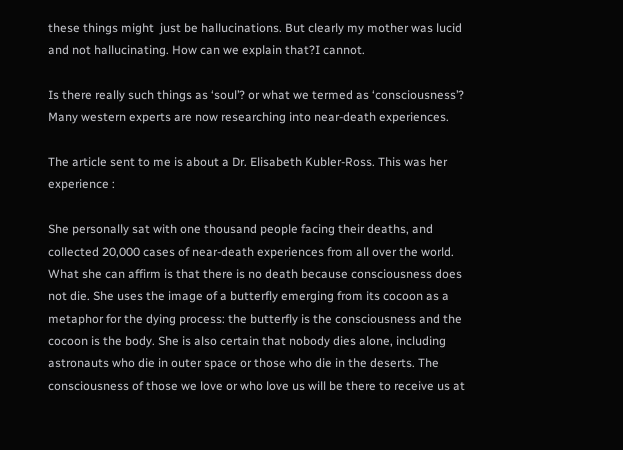these things might  just be hallucinations. But clearly my mother was lucid and not hallucinating. How can we explain that?I cannot.

Is there really such things as ‘soul’? or what we termed as ‘consciousness’? Many western experts are now researching into near-death experiences.

The article sent to me is about a Dr. Elisabeth Kubler-Ross. This was her experience :

She personally sat with one thousand people facing their deaths, and collected 20,000 cases of near-death experiences from all over the world. What she can affirm is that there is no death because consciousness does not die. She uses the image of a butterfly emerging from its cocoon as a metaphor for the dying process: the butterfly is the consciousness and the cocoon is the body. She is also certain that nobody dies alone, including astronauts who die in outer space or those who die in the deserts. The consciousness of those we love or who love us will be there to receive us at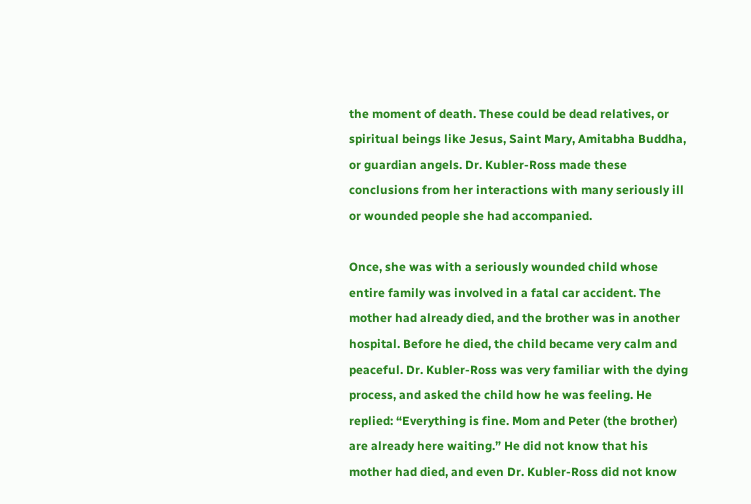the moment of death. These could be dead relatives, or spiritual beings like Jesus, Saint Mary, Amitabha Buddha, or guardian angels. Dr. Kubler-Ross made these conclusions from her interactions with many seriously ill or wounded people she had accompanied.

Once, she was with a seriously wounded child whose entire family was involved in a fatal car accident. The mother had already died, and the brother was in another hospital. Before he died, the child became very calm and peaceful. Dr. Kubler-Ross was very familiar with the dying process, and asked the child how he was feeling. He replied: “Everything is fine. Mom and Peter (the brother) are already here waiting.” He did not know that his mother had died, and even Dr. Kubler-Ross did not know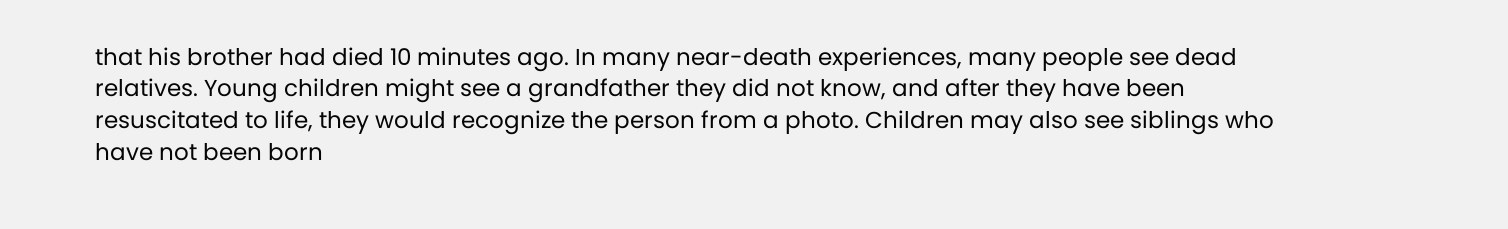that his brother had died 10 minutes ago. In many near-death experiences, many people see dead relatives. Young children might see a grandfather they did not know, and after they have been resuscitated to life, they would recognize the person from a photo. Children may also see siblings who have not been born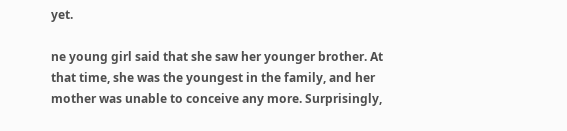yet.

ne young girl said that she saw her younger brother. At that time, she was the youngest in the family, and her mother was unable to conceive any more. Surprisingly,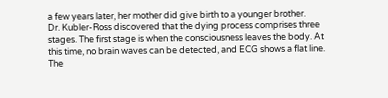a few years later, her mother did give birth to a younger brother.
Dr. Kubler-Ross discovered that the dying process comprises three stages. The first stage is when the consciousness leaves the body. At this time, no brain waves can be detected, and ECG shows a flat line. The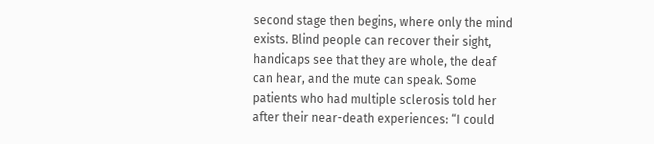second stage then begins, where only the mind exists. Blind people can recover their sight, handicaps see that they are whole, the deaf can hear, and the mute can speak. Some patients who had multiple sclerosis told her after their near-death experiences: “I could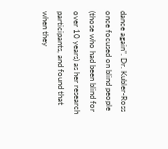dance again”. Dr. Kubler-Ross once focused on blind people (those who had been blind for over 10 years) as her research participants, and found that when they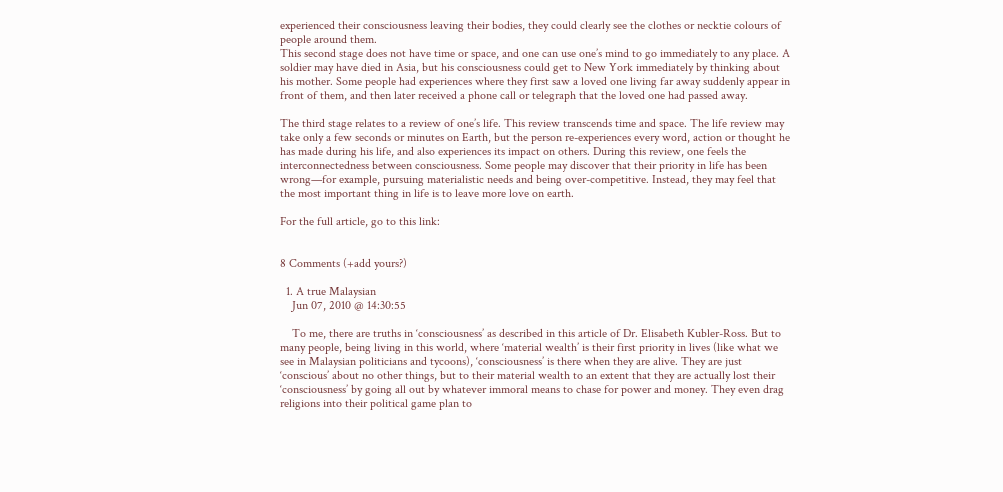experienced their consciousness leaving their bodies, they could clearly see the clothes or necktie colours of people around them.
This second stage does not have time or space, and one can use one’s mind to go immediately to any place. A soldier may have died in Asia, but his consciousness could get to New York immediately by thinking about his mother. Some people had experiences where they first saw a loved one living far away suddenly appear in front of them, and then later received a phone call or telegraph that the loved one had passed away.

The third stage relates to a review of one’s life. This review transcends time and space. The life review may take only a few seconds or minutes on Earth, but the person re-experiences every word, action or thought he has made during his life, and also experiences its impact on others. During this review, one feels the interconnectedness between consciousness. Some people may discover that their priority in life has been wrong—for example, pursuing materialistic needs and being over-competitive. Instead, they may feel that the most important thing in life is to leave more love on earth.

For the full article, go to this link:


8 Comments (+add yours?)

  1. A true Malaysian
    Jun 07, 2010 @ 14:30:55

    To me, there are truths in ‘consciousness’ as described in this article of Dr. Elisabeth Kubler-Ross. But to many people, being living in this world, where ‘material wealth’ is their first priority in lives (like what we see in Malaysian politicians and tycoons), ‘consciousness’ is there when they are alive. They are just ‘conscious’ about no other things, but to their material wealth to an extent that they are actually lost their ‘consciousness’ by going all out by whatever immoral means to chase for power and money. They even drag religions into their political game plan to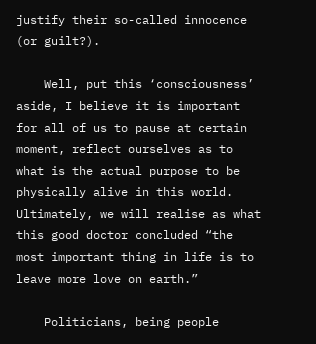justify their so-called innocence (or guilt?).

    Well, put this ‘consciousness’ aside, I believe it is important for all of us to pause at certain moment, reflect ourselves as to what is the actual purpose to be physically alive in this world. Ultimately, we will realise as what this good doctor concluded “the most important thing in life is to leave more love on earth.”

    Politicians, being people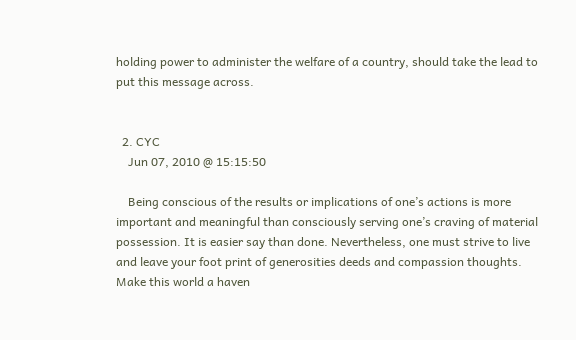holding power to administer the welfare of a country, should take the lead to put this message across.


  2. CYC
    Jun 07, 2010 @ 15:15:50

    Being conscious of the results or implications of one’s actions is more important and meaningful than consciously serving one’s craving of material possession. It is easier say than done. Nevertheless, one must strive to live and leave your foot print of generosities deeds and compassion thoughts. Make this world a haven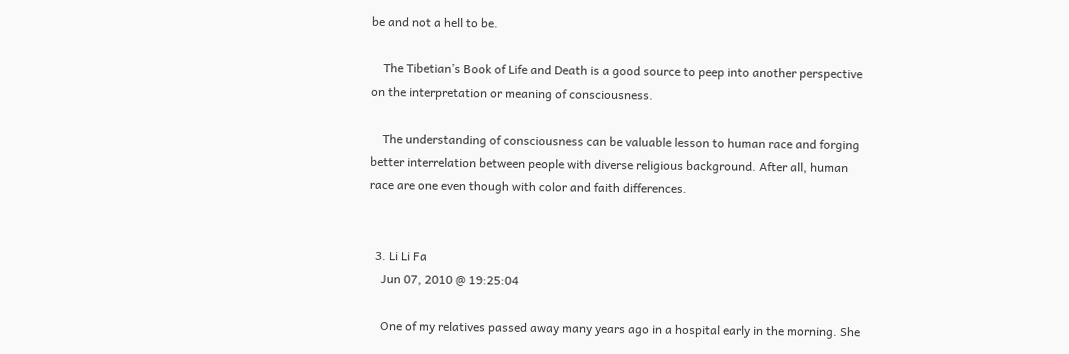be and not a hell to be.

    The Tibetian’s Book of Life and Death is a good source to peep into another perspective on the interpretation or meaning of consciousness.

    The understanding of consciousness can be valuable lesson to human race and forging better interrelation between people with diverse religious background. After all, human race are one even though with color and faith differences.


  3. Li Li Fa
    Jun 07, 2010 @ 19:25:04

    One of my relatives passed away many years ago in a hospital early in the morning. She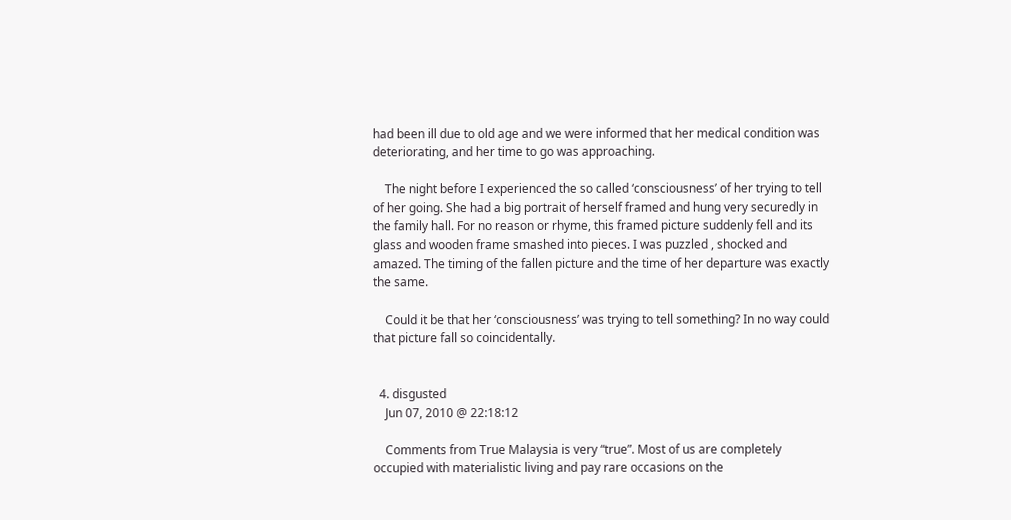had been ill due to old age and we were informed that her medical condition was deteriorating, and her time to go was approaching.

    The night before I experienced the so called ‘consciousness’ of her trying to tell of her going. She had a big portrait of herself framed and hung very securedly in the family hall. For no reason or rhyme, this framed picture suddenly fell and its glass and wooden frame smashed into pieces. I was puzzled , shocked and amazed. The timing of the fallen picture and the time of her departure was exactly the same.

    Could it be that her ‘consciousness’ was trying to tell something? In no way could that picture fall so coincidentally.


  4. disgusted
    Jun 07, 2010 @ 22:18:12

    Comments from True Malaysia is very “true”. Most of us are completely occupied with materialistic living and pay rare occasions on the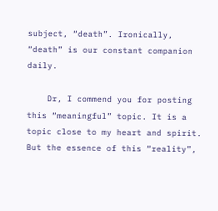subject, “death”. Ironically, “death” is our constant companion daily.

    Dr, I commend you for posting this “meaningful” topic. It is a topic close to my heart and spirit. But the essence of this “reality”,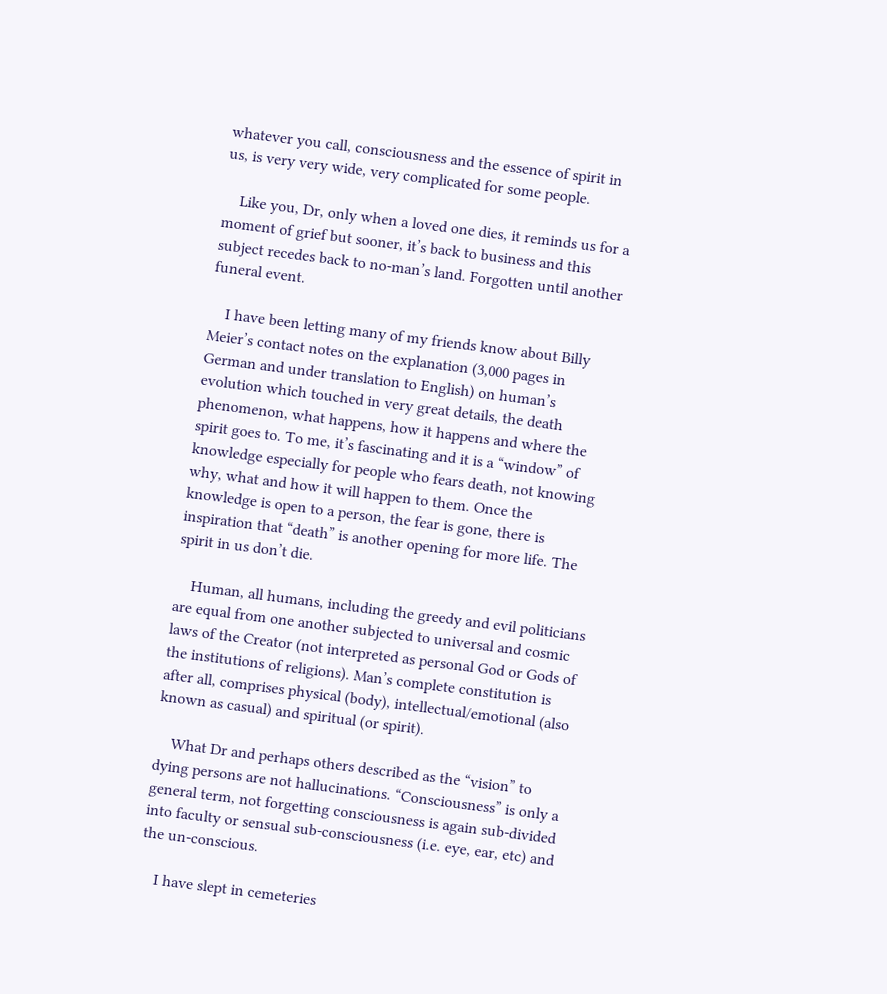whatever you call, consciousness and the essence of spirit in us, is very very wide, very complicated for some people.

    Like you, Dr, only when a loved one dies, it reminds us for a moment of grief but sooner, it’s back to business and this subject recedes back to no-man’s land. Forgotten until another funeral event.

    I have been letting many of my friends know about Billy Meier’s contact notes on the explanation (3,000 pages in German and under translation to English) on human’s evolution which touched in very great details, the death phenomenon, what happens, how it happens and where the spirit goes to. To me, it’s fascinating and it is a “window” of knowledge especially for people who fears death, not knowing why, what and how it will happen to them. Once the knowledge is open to a person, the fear is gone, there is inspiration that “death” is another opening for more life. The spirit in us don’t die.

    Human, all humans, including the greedy and evil politicians are equal from one another subjected to universal and cosmic laws of the Creator (not interpreted as personal God or Gods of the institutions of religions). Man’s complete constitution is after all, comprises physical (body), intellectual/emotional (also known as casual) and spiritual (or spirit).

    What Dr and perhaps others described as the “vision” to dying persons are not hallucinations. “Consciousness” is only a general term, not forgetting consciousness is again sub-divided into faculty or sensual sub-consciousness (i.e. eye, ear, etc) and the un-conscious.

    I have slept in cemeteries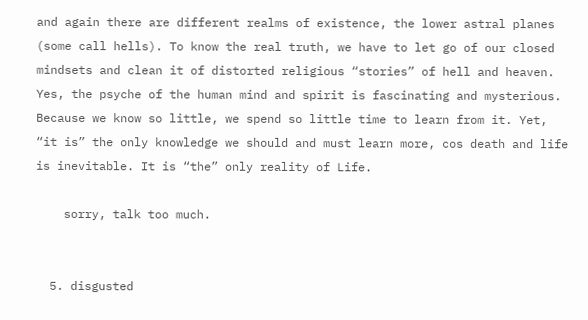and again there are different realms of existence, the lower astral planes (some call hells). To know the real truth, we have to let go of our closed mindsets and clean it of distorted religious “stories” of hell and heaven. Yes, the psyche of the human mind and spirit is fascinating and mysterious. Because we know so little, we spend so little time to learn from it. Yet, “it is” the only knowledge we should and must learn more, cos death and life is inevitable. It is “the” only reality of Life.

    sorry, talk too much.


  5. disgusted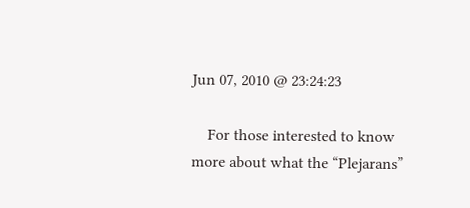Jun 07, 2010 @ 23:24:23

    For those interested to know more about what the “Plejarans”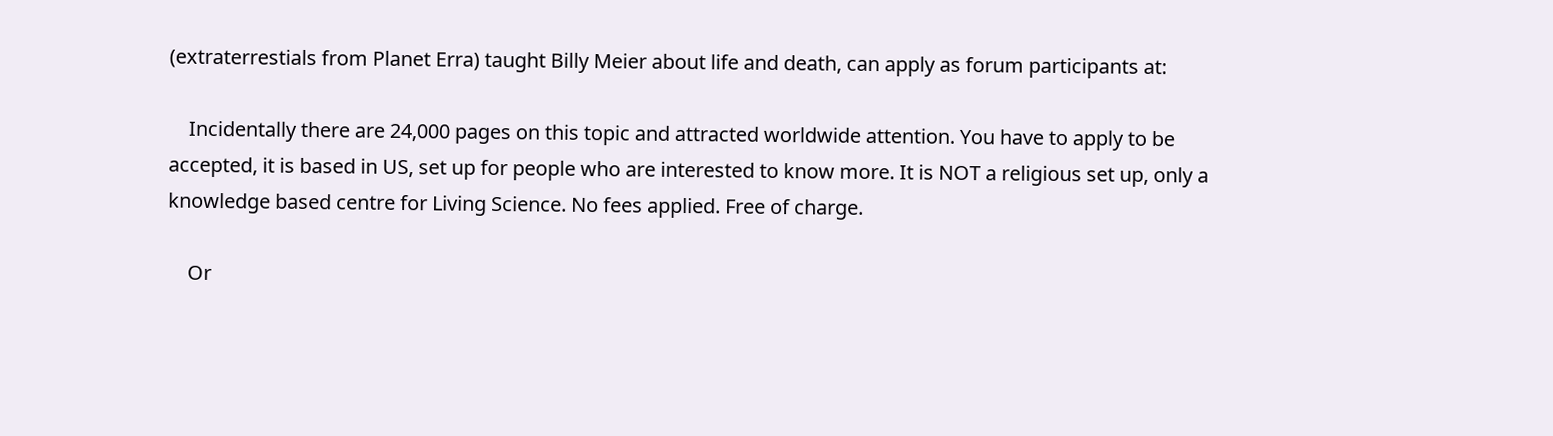(extraterrestials from Planet Erra) taught Billy Meier about life and death, can apply as forum participants at:

    Incidentally there are 24,000 pages on this topic and attracted worldwide attention. You have to apply to be accepted, it is based in US, set up for people who are interested to know more. It is NOT a religious set up, only a knowledge based centre for Living Science. No fees applied. Free of charge.

    Or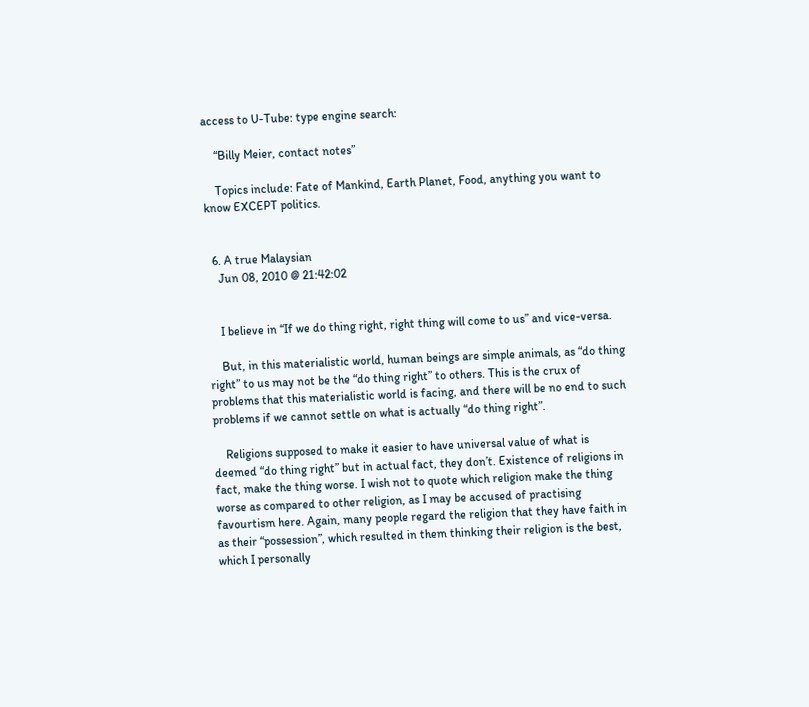access to U-Tube: type engine search:

    “Billy Meier, contact notes”

    Topics include: Fate of Mankind, Earth Planet, Food, anything you want to know EXCEPT politics.


  6. A true Malaysian
    Jun 08, 2010 @ 21:42:02


    I believe in “If we do thing right, right thing will come to us” and vice-versa.

    But, in this materialistic world, human beings are simple animals, as “do thing right” to us may not be the “do thing right” to others. This is the crux of problems that this materialistic world is facing, and there will be no end to such problems if we cannot settle on what is actually “do thing right”.

    Religions supposed to make it easier to have universal value of what is deemed “do thing right” but in actual fact, they don’t. Existence of religions in fact, make the thing worse. I wish not to quote which religion make the thing worse as compared to other religion, as I may be accused of practising favourtism here. Again, many people regard the religion that they have faith in as their “possession”, which resulted in them thinking their religion is the best, which I personally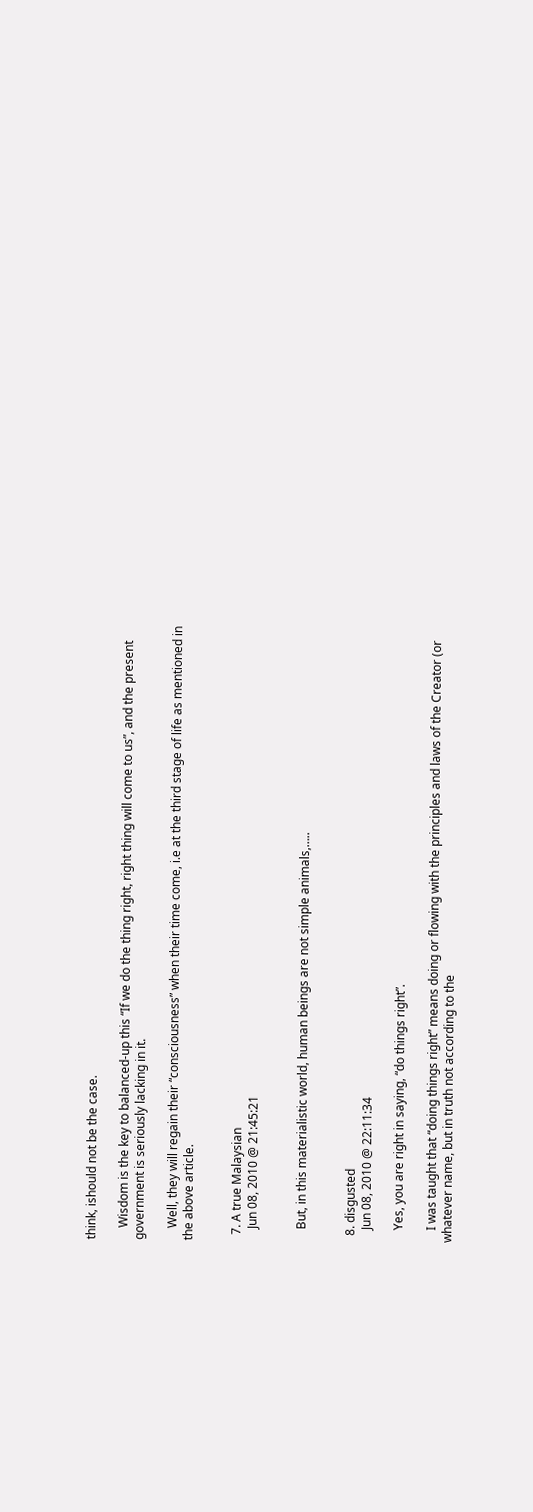think, ishould not be the case.

    Wisdom is the key to balanced-up this “If we do the thing right, right thing will come to us”, and the present government is seriously lacking in it.

    Well, they will regain their “consciousness” when their time come, i.e at the third stage of life as mentioned in the above article.


  7. A true Malaysian
    Jun 08, 2010 @ 21:45:21


    But, in this materialistic world, human beings are not simple animals,…..


  8. disgusted
    Jun 08, 2010 @ 22:11:34

    Yes, you are right in saying, “do things right”.

    I was taught that “doing things right” means doing or flowing with the principles and laws of the Creator (or whatever name, but in truth not according to the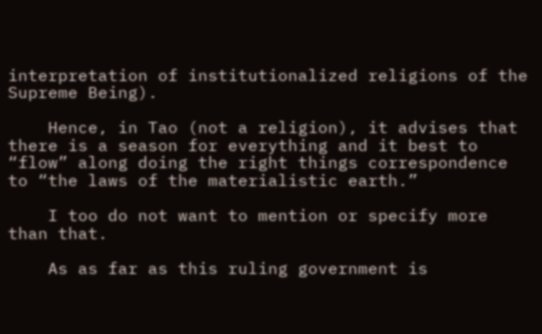interpretation of institutionalized religions of the Supreme Being).

    Hence, in Tao (not a religion), it advises that there is a season for everything and it best to “flow” along doing the right things correspondence to “the laws of the materialistic earth.”

    I too do not want to mention or specify more than that.

    As as far as this ruling government is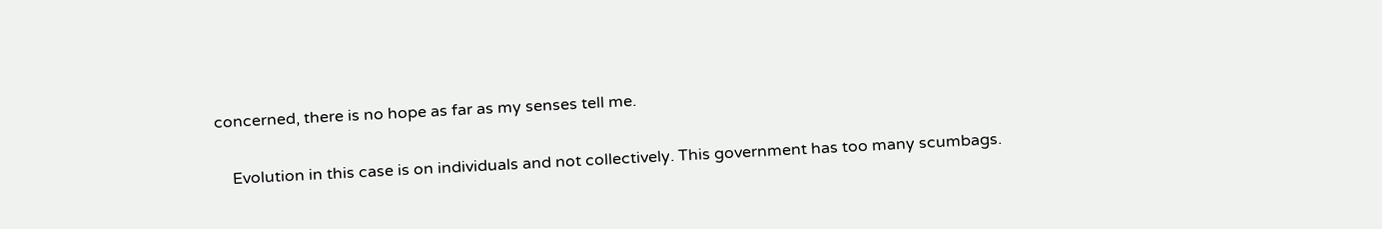concerned, there is no hope as far as my senses tell me.

    Evolution in this case is on individuals and not collectively. This government has too many scumbags.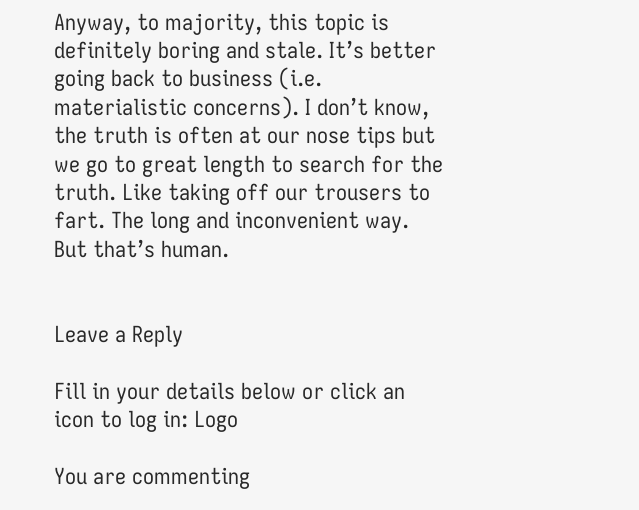Anyway, to majority, this topic is definitely boring and stale. It’s better going back to business (i.e. materialistic concerns). I don’t know, the truth is often at our nose tips but we go to great length to search for the truth. Like taking off our trousers to fart. The long and inconvenient way. But that’s human.


Leave a Reply

Fill in your details below or click an icon to log in: Logo

You are commenting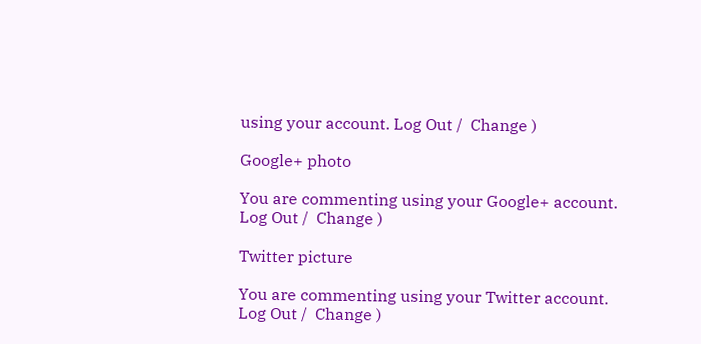using your account. Log Out /  Change )

Google+ photo

You are commenting using your Google+ account. Log Out /  Change )

Twitter picture

You are commenting using your Twitter account. Log Out /  Change )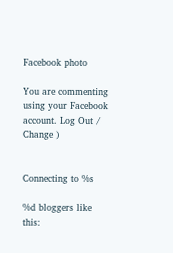Facebook photo

You are commenting using your Facebook account. Log Out /  Change )


Connecting to %s

%d bloggers like this: